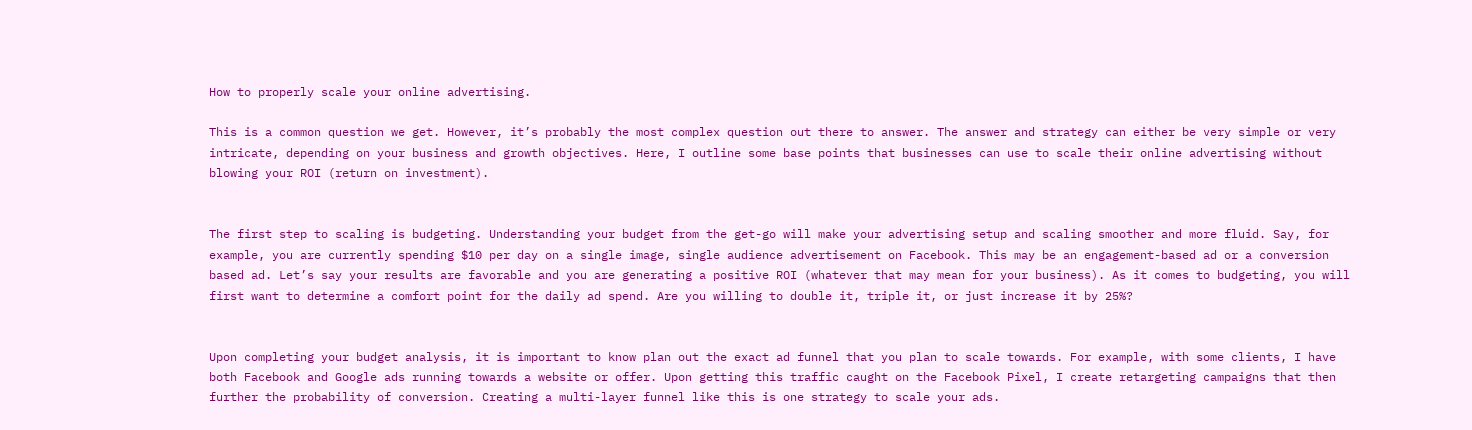How to properly scale your online advertising.

This is a common question we get. However, it’s probably the most complex question out there to answer. The answer and strategy can either be very simple or very intricate, depending on your business and growth objectives. Here, I outline some base points that businesses can use to scale their online advertising without blowing your ROI (return on investment).


The first step to scaling is budgeting. Understanding your budget from the get-go will make your advertising setup and scaling smoother and more fluid. Say, for example, you are currently spending $10 per day on a single image, single audience advertisement on Facebook. This may be an engagement-based ad or a conversion based ad. Let’s say your results are favorable and you are generating a positive ROI (whatever that may mean for your business). As it comes to budgeting, you will first want to determine a comfort point for the daily ad spend. Are you willing to double it, triple it, or just increase it by 25%?


Upon completing your budget analysis, it is important to know plan out the exact ad funnel that you plan to scale towards. For example, with some clients, I have both Facebook and Google ads running towards a website or offer. Upon getting this traffic caught on the Facebook Pixel, I create retargeting campaigns that then further the probability of conversion. Creating a multi-layer funnel like this is one strategy to scale your ads.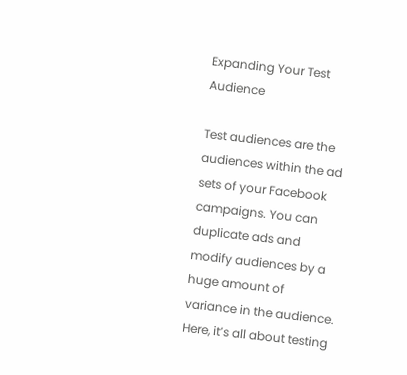Expanding Your Test Audience

Test audiences are the audiences within the ad sets of your Facebook campaigns. You can duplicate ads and modify audiences by a huge amount of variance in the audience. Here, it’s all about testing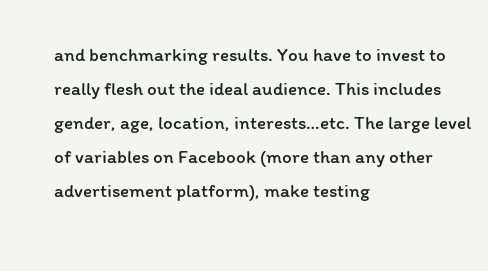and benchmarking results. You have to invest to really flesh out the ideal audience. This includes gender, age, location, interests…etc. The large level of variables on Facebook (more than any other advertisement platform), make testing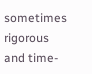sometimes rigorous and time-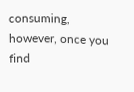consuming, however, once you find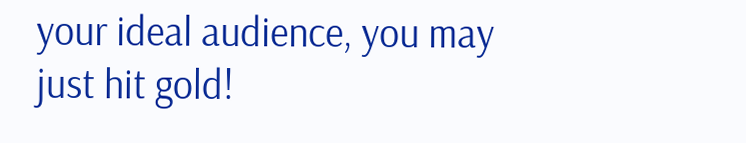your ideal audience, you may just hit gold!